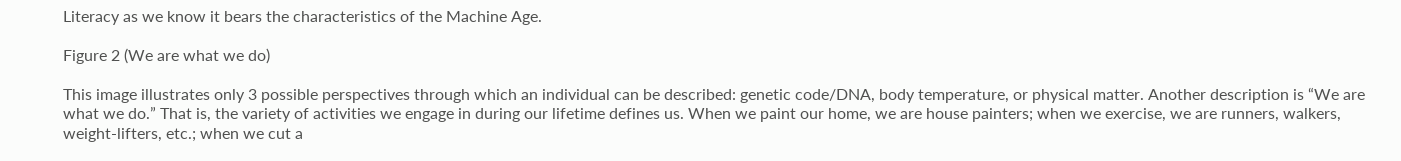Literacy as we know it bears the characteristics of the Machine Age.

Figure 2 (We are what we do)

This image illustrates only 3 possible perspectives through which an individual can be described: genetic code/DNA, body temperature, or physical matter. Another description is “We are what we do.” That is, the variety of activities we engage in during our lifetime defines us. When we paint our home, we are house painters; when we exercise, we are runners, walkers, weight-lifters, etc.; when we cut a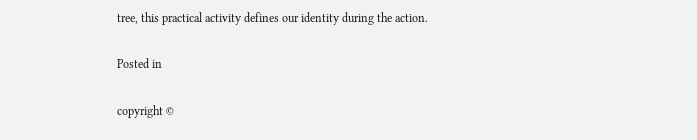tree, this practical activity defines our identity during the action.

Posted in

copyright ©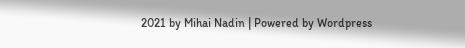2021 by Mihai Nadin | Powered by Wordpress